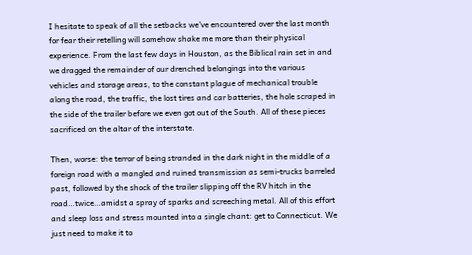I hesitate to speak of all the setbacks we’ve encountered over the last month for fear their retelling will somehow shake me more than their physical experience. From the last few days in Houston, as the Biblical rain set in and we dragged the remainder of our drenched belongings into the various vehicles and storage areas, to the constant plague of mechanical trouble along the road, the traffic, the lost tires and car batteries, the hole scraped in the side of the trailer before we even got out of the South. All of these pieces sacrificed on the altar of the interstate.

Then, worse: the terror of being stranded in the dark night in the middle of a foreign road with a mangled and ruined transmission as semi-trucks barreled past, followed by the shock of the trailer slipping off the RV hitch in the road…twice…amidst a spray of sparks and screeching metal. All of this effort and sleep loss and stress mounted into a single chant: get to Connecticut. We just need to make it to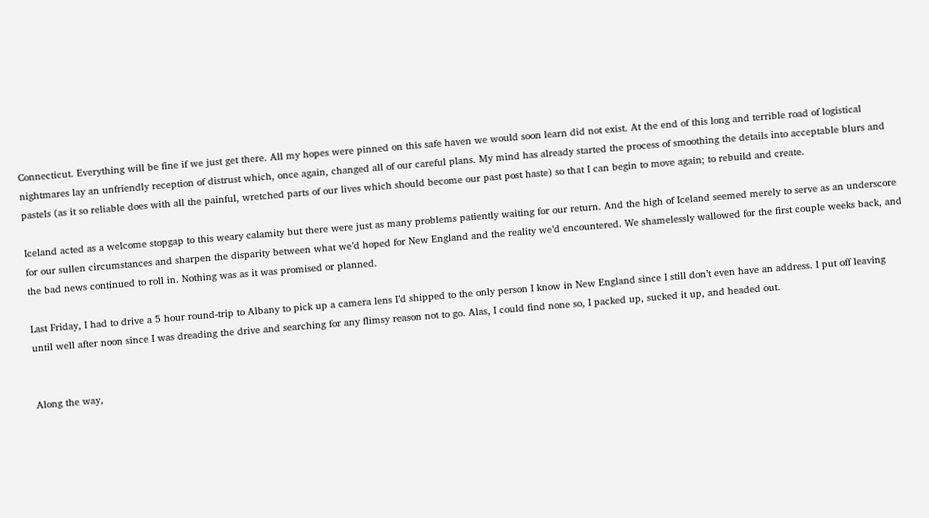Connecticut. Everything will be fine if we just get there. All my hopes were pinned on this safe haven we would soon learn did not exist. At the end of this long and terrible road of logistical nightmares lay an unfriendly reception of distrust which, once again, changed all of our careful plans. My mind has already started the process of smoothing the details into acceptable blurs and pastels (as it so reliable does with all the painful, wretched parts of our lives which should become our past post haste) so that I can begin to move again; to rebuild and create.

Iceland acted as a welcome stopgap to this weary calamity but there were just as many problems patiently waiting for our return. And the high of Iceland seemed merely to serve as an underscore for our sullen circumstances and sharpen the disparity between what we’d hoped for New England and the reality we’d encountered. We shamelessly wallowed for the first couple weeks back, and the bad news continued to roll in. Nothing was as it was promised or planned.

Last Friday, I had to drive a 5 hour round-trip to Albany to pick up a camera lens I’d shipped to the only person I know in New England since I still don’t even have an address. I put off leaving until well after noon since I was dreading the drive and searching for any flimsy reason not to go. Alas, I could find none so, I packed up, sucked it up, and headed out.


Along the way,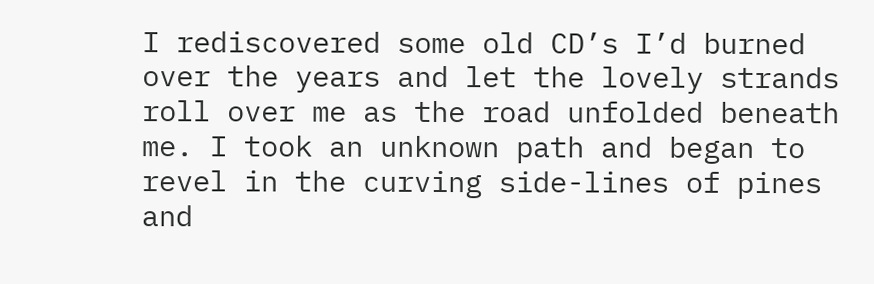I rediscovered some old CD’s I’d burned over the years and let the lovely strands roll over me as the road unfolded beneath me. I took an unknown path and began to revel in the curving side-lines of pines and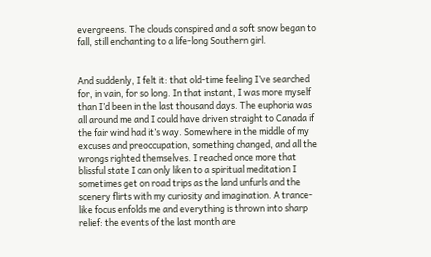evergreens. The clouds conspired and a soft snow began to fall, still enchanting to a life-long Southern girl.


And suddenly, I felt it: that old-time feeling I’ve searched for, in vain, for so long. In that instant, I was more myself than I’d been in the last thousand days. The euphoria was all around me and I could have driven straight to Canada if the fair wind had it’s way. Somewhere in the middle of my excuses and preoccupation, something changed, and all the wrongs righted themselves. I reached once more that blissful state I can only liken to a spiritual meditation I sometimes get on road trips as the land unfurls and the scenery flirts with my curiosity and imagination. A trance-like focus enfolds me and everything is thrown into sharp relief: the events of the last month are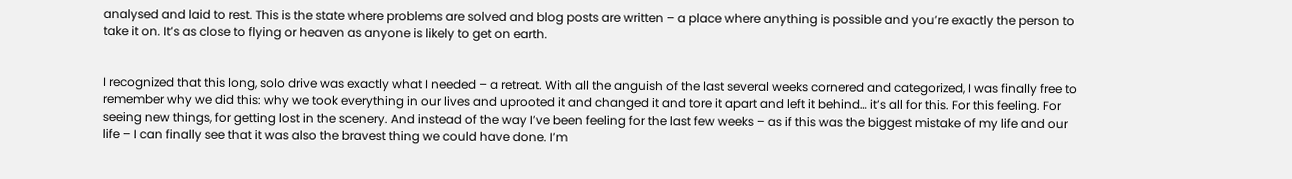analysed and laid to rest. This is the state where problems are solved and blog posts are written – a place where anything is possible and you’re exactly the person to take it on. It’s as close to flying or heaven as anyone is likely to get on earth.


I recognized that this long, solo drive was exactly what I needed – a retreat. With all the anguish of the last several weeks cornered and categorized, I was finally free to remember why we did this: why we took everything in our lives and uprooted it and changed it and tore it apart and left it behind… it’s all for this. For this feeling. For seeing new things, for getting lost in the scenery. And instead of the way I’ve been feeling for the last few weeks – as if this was the biggest mistake of my life and our life – I can finally see that it was also the bravest thing we could have done. I’m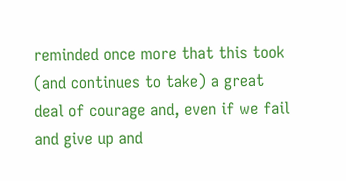reminded once more that this took (and continues to take) a great deal of courage and, even if we fail and give up and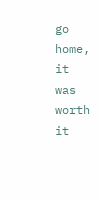go home, it was worth it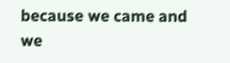because we came and we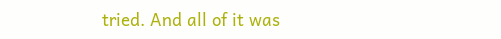tried. And all of it was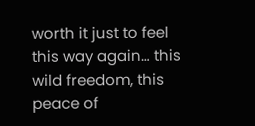worth it just to feel this way again… this wild freedom, this peace of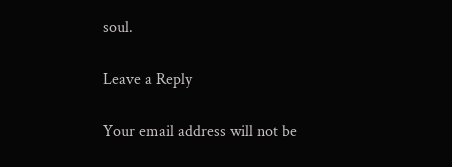soul.

Leave a Reply

Your email address will not be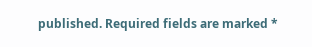published. Required fields are marked *